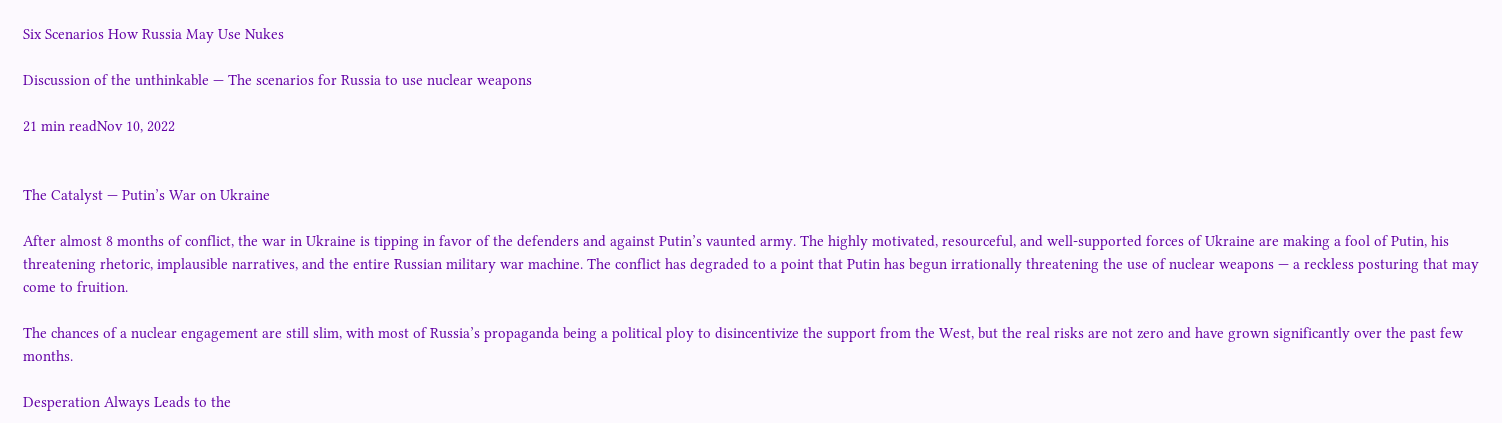Six Scenarios How Russia May Use Nukes

Discussion of the unthinkable — The scenarios for Russia to use nuclear weapons

21 min readNov 10, 2022


The Catalyst — Putin’s War on Ukraine

After almost 8 months of conflict, the war in Ukraine is tipping in favor of the defenders and against Putin’s vaunted army. The highly motivated, resourceful, and well-supported forces of Ukraine are making a fool of Putin, his threatening rhetoric, implausible narratives, and the entire Russian military war machine. The conflict has degraded to a point that Putin has begun irrationally threatening the use of nuclear weapons — a reckless posturing that may come to fruition.

The chances of a nuclear engagement are still slim, with most of Russia’s propaganda being a political ploy to disincentivize the support from the West, but the real risks are not zero and have grown significantly over the past few months.

Desperation Always Leads to the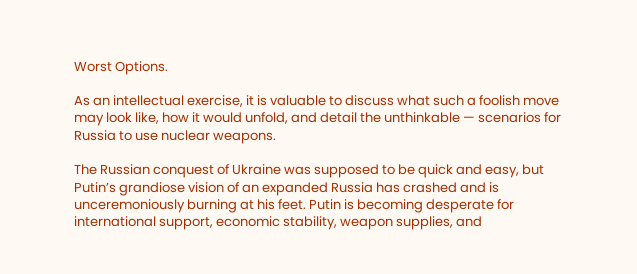Worst Options.

As an intellectual exercise, it is valuable to discuss what such a foolish move may look like, how it would unfold, and detail the unthinkable — scenarios for Russia to use nuclear weapons.

The Russian conquest of Ukraine was supposed to be quick and easy, but Putin’s grandiose vision of an expanded Russia has crashed and is unceremoniously burning at his feet. Putin is becoming desperate for international support, economic stability, weapon supplies, and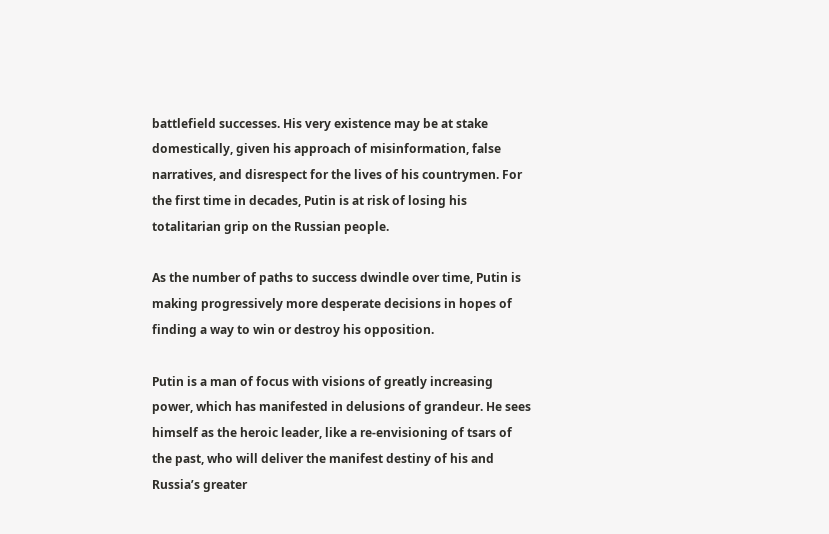battlefield successes. His very existence may be at stake domestically, given his approach of misinformation, false narratives, and disrespect for the lives of his countrymen. For the first time in decades, Putin is at risk of losing his totalitarian grip on the Russian people.

As the number of paths to success dwindle over time, Putin is making progressively more desperate decisions in hopes of finding a way to win or destroy his opposition.

Putin is a man of focus with visions of greatly increasing power, which has manifested in delusions of grandeur. He sees himself as the heroic leader, like a re-envisioning of tsars of the past, who will deliver the manifest destiny of his and Russia’s greater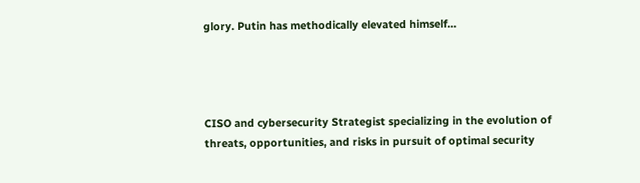glory. Putin has methodically elevated himself…




CISO and cybersecurity Strategist specializing in the evolution of threats, opportunities, and risks in pursuit of optimal security